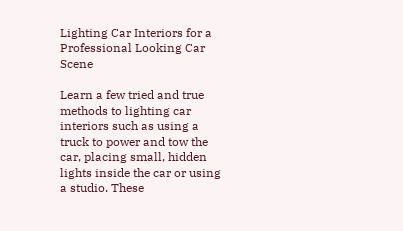Lighting Car Interiors for a Professional Looking Car Scene

Learn a few tried and true methods to lighting car interiors such as using a truck to power and tow the car, placing small, hidden lights inside the car or using a studio. These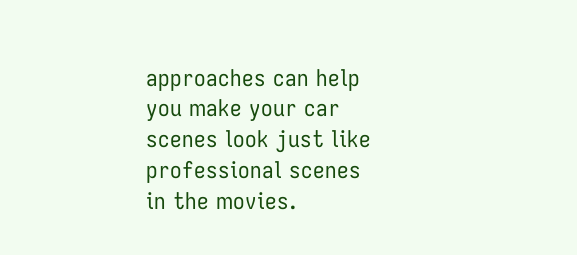approaches can help you make your car scenes look just like professional scenes in the movies.